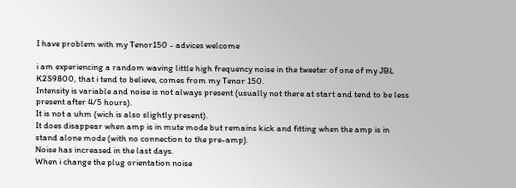I have problem with my Tenor150 - advices welcome

i am experiencing a random waving little high frequency noise in the tweeter of one of my JBL K2S9800, that i tend to believe, comes from my Tenor 150.
Intensity is variable and noise is not always present (usually not there at start and tend to be less present after 4/5 hours).
It is not a uhm (wich is also slightly present).
It does disappear when amp is in mute mode but remains kick and fitting when the amp is in stand alone mode (with no connection to the pre-amp).
Noise has increased in the last days.
When i change the plug orientation noise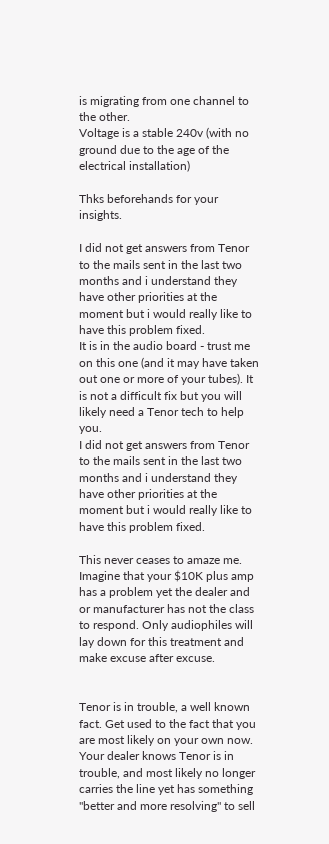is migrating from one channel to the other.
Voltage is a stable 240v (with no ground due to the age of the electrical installation)

Thks beforehands for your insights.

I did not get answers from Tenor to the mails sent in the last two months and i understand they have other priorities at the moment but i would really like to have this problem fixed.
It is in the audio board - trust me on this one (and it may have taken out one or more of your tubes). It is not a difficult fix but you will likely need a Tenor tech to help you.
I did not get answers from Tenor to the mails sent in the last two months and i understand they have other priorities at the moment but i would really like to have this problem fixed.

This never ceases to amaze me. Imagine that your $10K plus amp has a problem yet the dealer and or manufacturer has not the class to respond. Only audiophiles will lay down for this treatment and make excuse after excuse.


Tenor is in trouble, a well known fact. Get used to the fact that you are most likely on your own now. Your dealer knows Tenor is in trouble, and most likely no longer carries the line yet has something "better and more resolving" to sell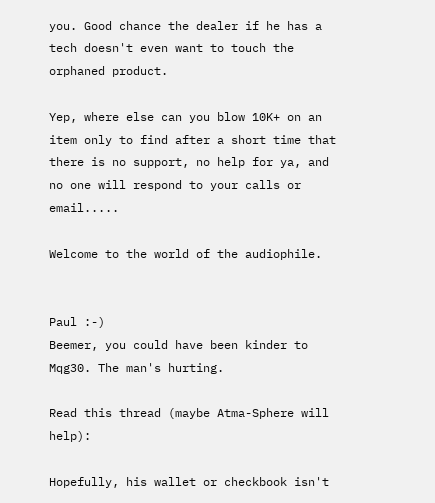you. Good chance the dealer if he has a tech doesn't even want to touch the orphaned product.

Yep, where else can you blow 10K+ on an item only to find after a short time that there is no support, no help for ya, and no one will respond to your calls or email.....

Welcome to the world of the audiophile.


Paul :-)
Beemer, you could have been kinder to Mqg30. The man's hurting.

Read this thread (maybe Atma-Sphere will help):

Hopefully, his wallet or checkbook isn't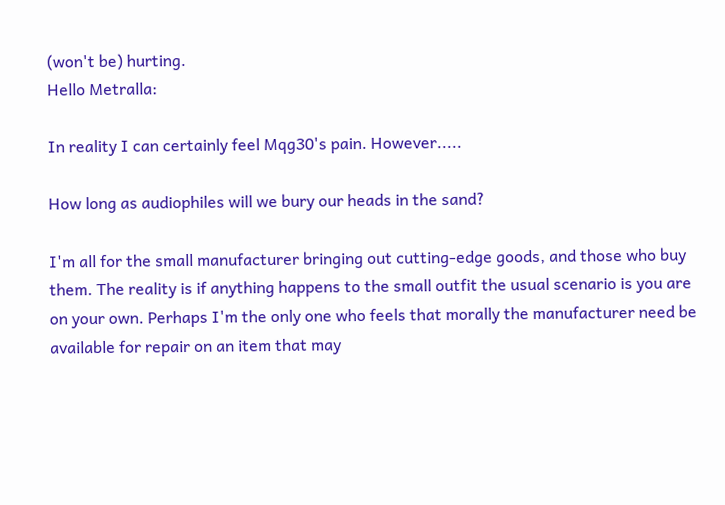(won't be) hurting.
Hello Metralla:

In reality I can certainly feel Mqg30's pain. However.....

How long as audiophiles will we bury our heads in the sand?

I'm all for the small manufacturer bringing out cutting-edge goods, and those who buy them. The reality is if anything happens to the small outfit the usual scenario is you are on your own. Perhaps I'm the only one who feels that morally the manufacturer need be available for repair on an item that may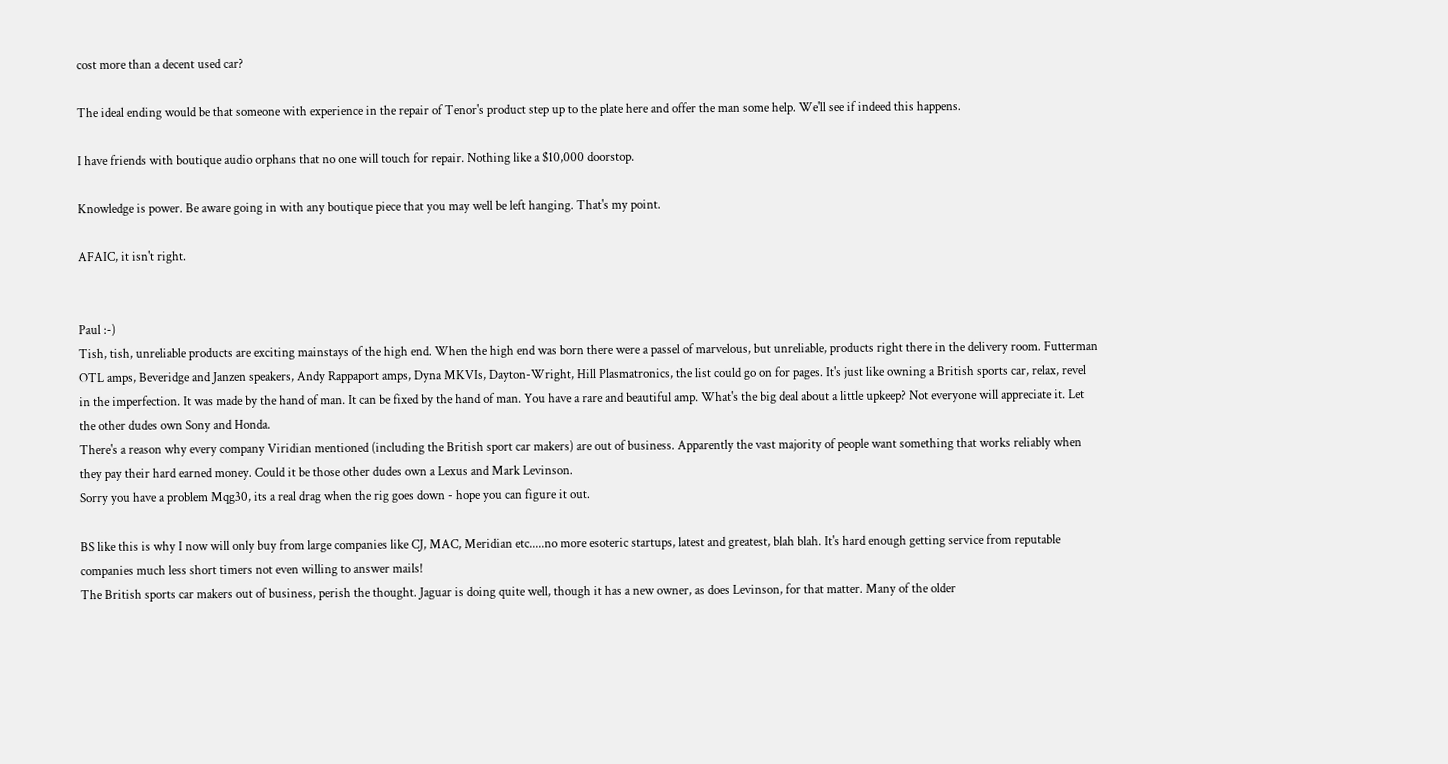cost more than a decent used car?

The ideal ending would be that someone with experience in the repair of Tenor's product step up to the plate here and offer the man some help. We'll see if indeed this happens.

I have friends with boutique audio orphans that no one will touch for repair. Nothing like a $10,000 doorstop.

Knowledge is power. Be aware going in with any boutique piece that you may well be left hanging. That's my point.

AFAIC, it isn't right.


Paul :-)
Tish, tish, unreliable products are exciting mainstays of the high end. When the high end was born there were a passel of marvelous, but unreliable, products right there in the delivery room. Futterman OTL amps, Beveridge and Janzen speakers, Andy Rappaport amps, Dyna MKVIs, Dayton-Wright, Hill Plasmatronics, the list could go on for pages. It's just like owning a British sports car, relax, revel in the imperfection. It was made by the hand of man. It can be fixed by the hand of man. You have a rare and beautiful amp. What's the big deal about a little upkeep? Not everyone will appreciate it. Let the other dudes own Sony and Honda.
There's a reason why every company Viridian mentioned (including the British sport car makers) are out of business. Apparently the vast majority of people want something that works reliably when they pay their hard earned money. Could it be those other dudes own a Lexus and Mark Levinson.
Sorry you have a problem Mqg30, its a real drag when the rig goes down - hope you can figure it out.

BS like this is why I now will only buy from large companies like CJ, MAC, Meridian etc.....no more esoteric startups, latest and greatest, blah blah. It's hard enough getting service from reputable companies much less short timers not even willing to answer mails!
The British sports car makers out of business, perish the thought. Jaguar is doing quite well, though it has a new owner, as does Levinson, for that matter. Many of the older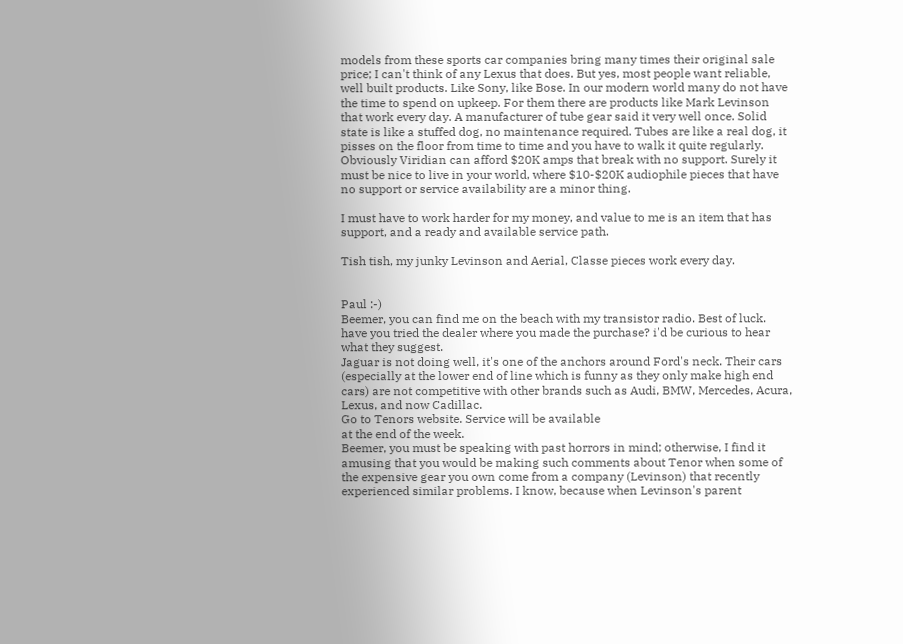models from these sports car companies bring many times their original sale price; I can't think of any Lexus that does. But yes, most people want reliable, well built products. Like Sony, like Bose. In our modern world many do not have the time to spend on upkeep. For them there are products like Mark Levinson that work every day. A manufacturer of tube gear said it very well once. Solid state is like a stuffed dog, no maintenance required. Tubes are like a real dog, it pisses on the floor from time to time and you have to walk it quite regularly.
Obviously Viridian can afford $20K amps that break with no support. Surely it must be nice to live in your world, where $10-$20K audiophile pieces that have no support or service availability are a minor thing.

I must have to work harder for my money, and value to me is an item that has support, and a ready and available service path.

Tish tish, my junky Levinson and Aerial, Classe pieces work every day.


Paul :-)
Beemer, you can find me on the beach with my transistor radio. Best of luck.
have you tried the dealer where you made the purchase? i'd be curious to hear what they suggest.
Jaguar is not doing well, it's one of the anchors around Ford's neck. Their cars (especially at the lower end of line which is funny as they only make high end cars) are not competitive with other brands such as Audi, BMW, Mercedes, Acura, Lexus, and now Cadillac.
Go to Tenors website. Service will be available
at the end of the week.
Beemer, you must be speaking with past horrors in mind; otherwise, I find it amusing that you would be making such comments about Tenor when some of the expensive gear you own come from a company (Levinson) that recently experienced similar problems. I know, because when Levinson's parent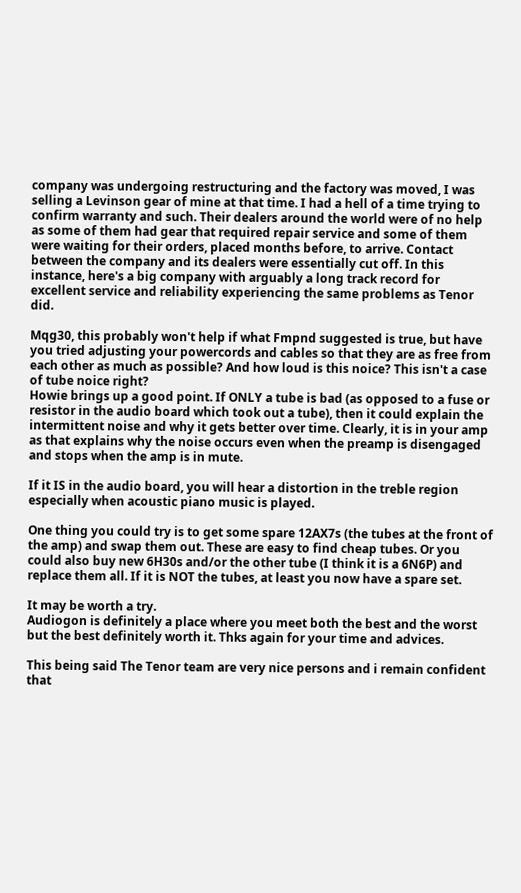company was undergoing restructuring and the factory was moved, I was selling a Levinson gear of mine at that time. I had a hell of a time trying to confirm warranty and such. Their dealers around the world were of no help as some of them had gear that required repair service and some of them were waiting for their orders, placed months before, to arrive. Contact between the company and its dealers were essentially cut off. In this instance, here's a big company with arguably a long track record for excellent service and reliability experiencing the same problems as Tenor did.

Mqg30, this probably won't help if what Fmpnd suggested is true, but have you tried adjusting your powercords and cables so that they are as free from each other as much as possible? And how loud is this noice? This isn't a case of tube noice right?
Howie brings up a good point. If ONLY a tube is bad (as opposed to a fuse or resistor in the audio board which took out a tube), then it could explain the intermittent noise and why it gets better over time. Clearly, it is in your amp as that explains why the noise occurs even when the preamp is disengaged and stops when the amp is in mute.

If it IS in the audio board, you will hear a distortion in the treble region especially when acoustic piano music is played.

One thing you could try is to get some spare 12AX7s (the tubes at the front of the amp) and swap them out. These are easy to find cheap tubes. Or you could also buy new 6H30s and/or the other tube (I think it is a 6N6P) and replace them all. If it is NOT the tubes, at least you now have a spare set.

It may be worth a try.
Audiogon is definitely a place where you meet both the best and the worst but the best definitely worth it. Thks again for your time and advices.

This being said The Tenor team are very nice persons and i remain confident that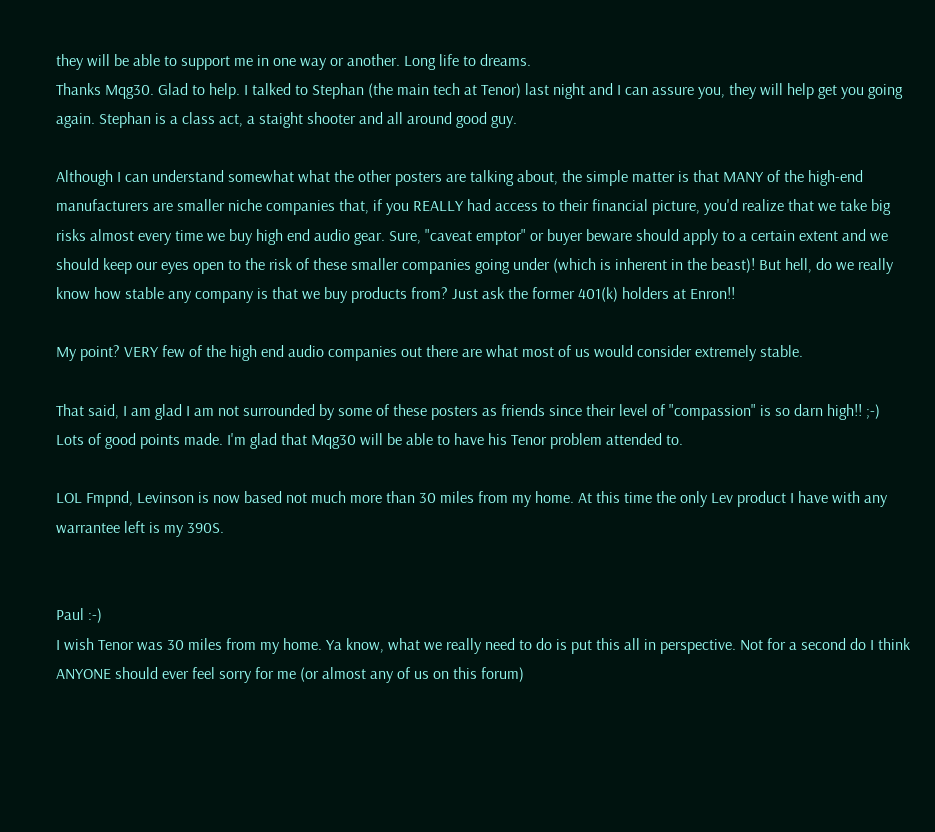they will be able to support me in one way or another. Long life to dreams.
Thanks Mqg30. Glad to help. I talked to Stephan (the main tech at Tenor) last night and I can assure you, they will help get you going again. Stephan is a class act, a staight shooter and all around good guy.

Although I can understand somewhat what the other posters are talking about, the simple matter is that MANY of the high-end manufacturers are smaller niche companies that, if you REALLY had access to their financial picture, you'd realize that we take big risks almost every time we buy high end audio gear. Sure, "caveat emptor" or buyer beware should apply to a certain extent and we should keep our eyes open to the risk of these smaller companies going under (which is inherent in the beast)! But hell, do we really know how stable any company is that we buy products from? Just ask the former 401(k) holders at Enron!!

My point? VERY few of the high end audio companies out there are what most of us would consider extremely stable.

That said, I am glad I am not surrounded by some of these posters as friends since their level of "compassion" is so darn high!! ;-)
Lots of good points made. I'm glad that Mqg30 will be able to have his Tenor problem attended to.

LOL Fmpnd, Levinson is now based not much more than 30 miles from my home. At this time the only Lev product I have with any warrantee left is my 390S.


Paul :-)
I wish Tenor was 30 miles from my home. Ya know, what we really need to do is put this all in perspective. Not for a second do I think ANYONE should ever feel sorry for me (or almost any of us on this forum)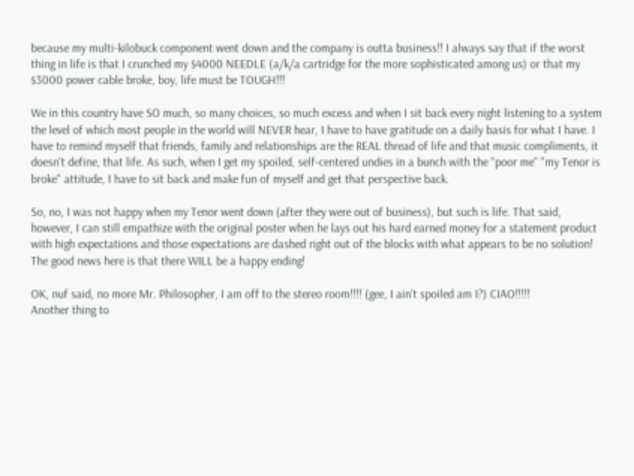because my multi-kilobuck component went down and the company is outta business!! I always say that if the worst thing in life is that I crunched my $4000 NEEDLE (a/k/a cartridge for the more sophisticated among us) or that my $3000 power cable broke, boy, life must be TOUGH!!!

We in this country have SO much, so many choices, so much excess and when I sit back every night listening to a system the level of which most people in the world will NEVER hear, I have to have gratitude on a daily basis for what I have. I have to remind myself that friends, family and relationships are the REAL thread of life and that music compliments, it doesn't define, that life. As such, when I get my spoiled, self-centered undies in a bunch with the "poor me" "my Tenor is broke" attitude, I have to sit back and make fun of myself and get that perspective back.

So, no, I was not happy when my Tenor went down (after they were out of business), but such is life. That said, however, I can still empathize with the original poster when he lays out his hard earned money for a statement product with high expectations and those expectations are dashed right out of the blocks with what appears to be no solution! The good news here is that there WILL be a happy ending!

OK, nuf said, no more Mr. Philosopher, I am off to the stereo room!!!! (gee, I ain't spoiled am I?) CIAO!!!!!
Another thing to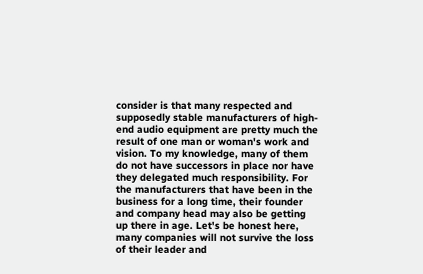consider is that many respected and supposedly stable manufacturers of high-end audio equipment are pretty much the result of one man or woman's work and vision. To my knowledge, many of them do not have successors in place nor have they delegated much responsibility. For the manufacturers that have been in the business for a long time, their founder and company head may also be getting up there in age. Let's be honest here, many companies will not survive the loss of their leader and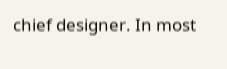chief designer. In most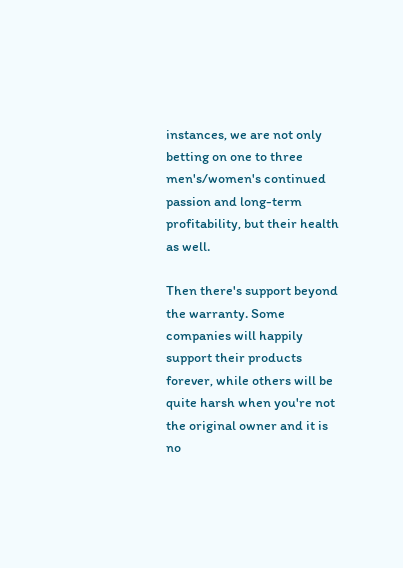instances, we are not only betting on one to three men's/women's continued passion and long-term profitability, but their health as well.

Then there's support beyond the warranty. Some companies will happily support their products forever, while others will be quite harsh when you're not the original owner and it is no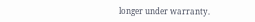longer under warranty.